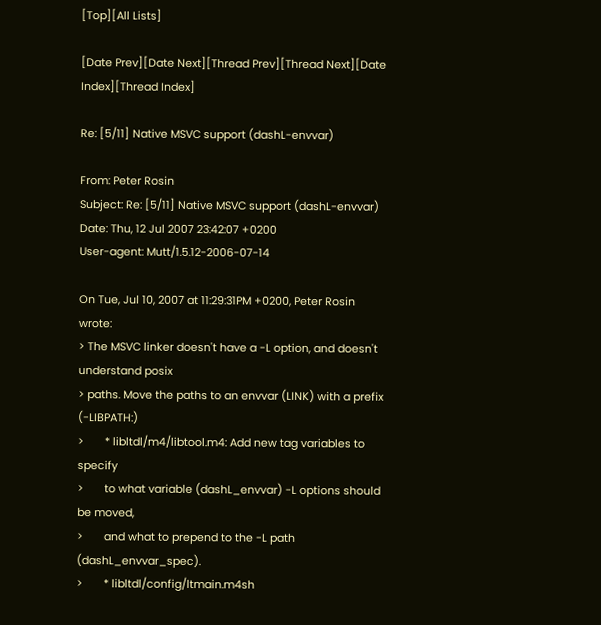[Top][All Lists]

[Date Prev][Date Next][Thread Prev][Thread Next][Date Index][Thread Index]

Re: [5/11] Native MSVC support (dashL-envvar)

From: Peter Rosin
Subject: Re: [5/11] Native MSVC support (dashL-envvar)
Date: Thu, 12 Jul 2007 23:42:07 +0200
User-agent: Mutt/1.5.12-2006-07-14

On Tue, Jul 10, 2007 at 11:29:31PM +0200, Peter Rosin wrote:
> The MSVC linker doesn't have a -L option, and doesn't understand posix
> paths. Move the paths to an envvar (LINK) with a prefix (-LIBPATH:)
>       * libltdl/m4/libtool.m4: Add new tag variables to specify
>       to what variable (dashL_envvar) -L options should be moved,
>       and what to prepend to the -L path (dashL_envvar_spec).
>       * libltdl/config/ltmain.m4sh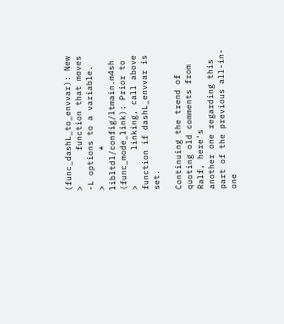(func_dashL_to_envvar): New
>       function that moves -L options to a variable.
>       * libltdl/config/ltmain.m4sh (func_mode_link): Prior to
>       linking, call above function if dashL_envvar is set.

Continuing the trend of quoting old comments from Ralf, here's
another one regarding this part of the previous all-in-one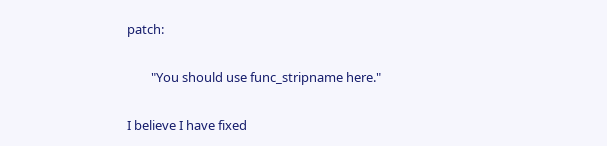patch:

        "You should use func_stripname here."

I believe I have fixed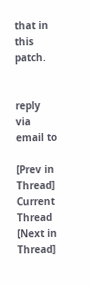that in this patch.


reply via email to

[Prev in Thread] Current Thread [Next in Thread]